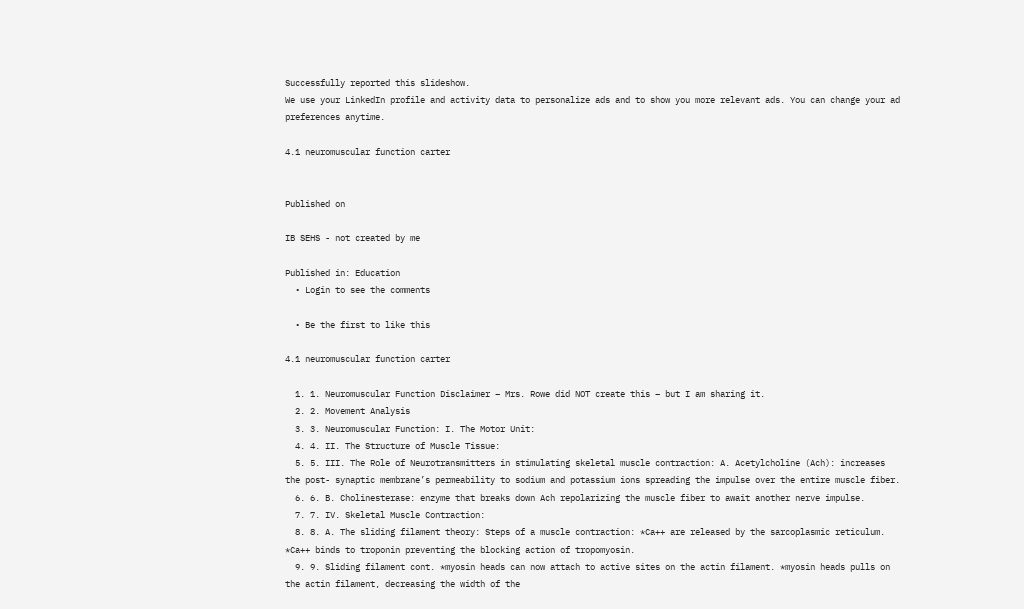Successfully reported this slideshow.
We use your LinkedIn profile and activity data to personalize ads and to show you more relevant ads. You can change your ad preferences anytime.

4.1 neuromuscular function carter


Published on

IB SEHS - not created by me

Published in: Education
  • Login to see the comments

  • Be the first to like this

4.1 neuromuscular function carter

  1. 1. Neuromuscular Function Disclaimer – Mrs. Rowe did NOT create this – but I am sharing it.
  2. 2. Movement Analysis
  3. 3. Neuromuscular Function: I. The Motor Unit:
  4. 4. II. The Structure of Muscle Tissue:
  5. 5. III. The Role of Neurotransmitters in stimulating skeletal muscle contraction: A. Acetylcholine (Ach): increases the post- synaptic membrane’s permeability to sodium and potassium ions spreading the impulse over the entire muscle fiber.
  6. 6. B. Cholinesterase: enzyme that breaks down Ach repolarizing the muscle fiber to await another nerve impulse.
  7. 7. IV. Skeletal Muscle Contraction:
  8. 8. A. The sliding filament theory: Steps of a muscle contraction: *Ca++ are released by the sarcoplasmic reticulum. *Ca++ binds to troponin preventing the blocking action of tropomyosin.
  9. 9. Sliding filament cont. *myosin heads can now attach to active sites on the actin filament. *myosin heads pulls on the actin filament, decreasing the width of the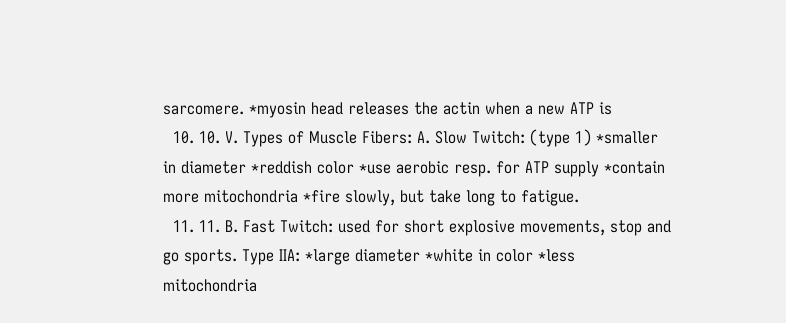sarcomere. *myosin head releases the actin when a new ATP is
  10. 10. V. Types of Muscle Fibers: A. Slow Twitch: (type 1) *smaller in diameter *reddish color *use aerobic resp. for ATP supply *contain more mitochondria *fire slowly, but take long to fatigue.
  11. 11. B. Fast Twitch: used for short explosive movements, stop and go sports. Type IIA: *large diameter *white in color *less mitochondria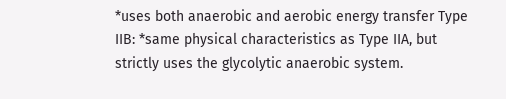*uses both anaerobic and aerobic energy transfer Type IIB: *same physical characteristics as Type IIA, but strictly uses the glycolytic anaerobic system.